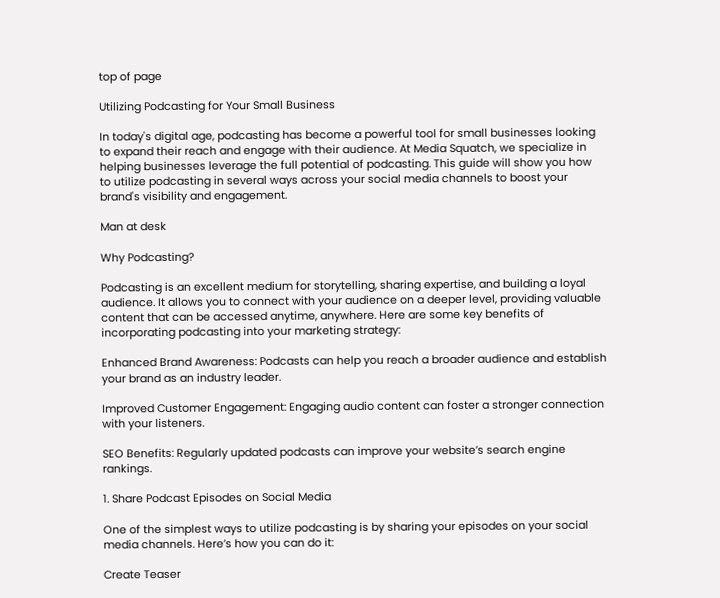top of page

Utilizing Podcasting for Your Small Business

In today's digital age, podcasting has become a powerful tool for small businesses looking to expand their reach and engage with their audience. At Media Squatch, we specialize in helping businesses leverage the full potential of podcasting. This guide will show you how to utilize podcasting in several ways across your social media channels to boost your brand's visibility and engagement.

Man at desk

Why Podcasting?

Podcasting is an excellent medium for storytelling, sharing expertise, and building a loyal audience. It allows you to connect with your audience on a deeper level, providing valuable content that can be accessed anytime, anywhere. Here are some key benefits of incorporating podcasting into your marketing strategy:

Enhanced Brand Awareness: Podcasts can help you reach a broader audience and establish your brand as an industry leader.

Improved Customer Engagement: Engaging audio content can foster a stronger connection with your listeners.

SEO Benefits: Regularly updated podcasts can improve your website’s search engine rankings.

1. Share Podcast Episodes on Social Media

One of the simplest ways to utilize podcasting is by sharing your episodes on your social media channels. Here’s how you can do it:

Create Teaser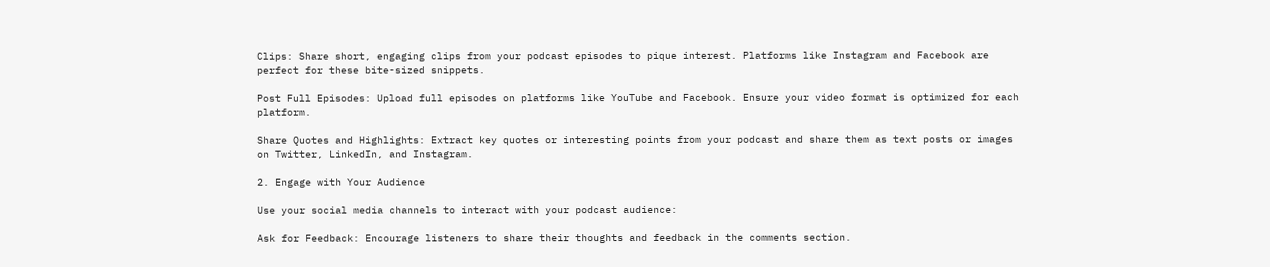Clips: Share short, engaging clips from your podcast episodes to pique interest. Platforms like Instagram and Facebook are perfect for these bite-sized snippets.

Post Full Episodes: Upload full episodes on platforms like YouTube and Facebook. Ensure your video format is optimized for each platform.

Share Quotes and Highlights: Extract key quotes or interesting points from your podcast and share them as text posts or images on Twitter, LinkedIn, and Instagram.

2. Engage with Your Audience

Use your social media channels to interact with your podcast audience:

Ask for Feedback: Encourage listeners to share their thoughts and feedback in the comments section.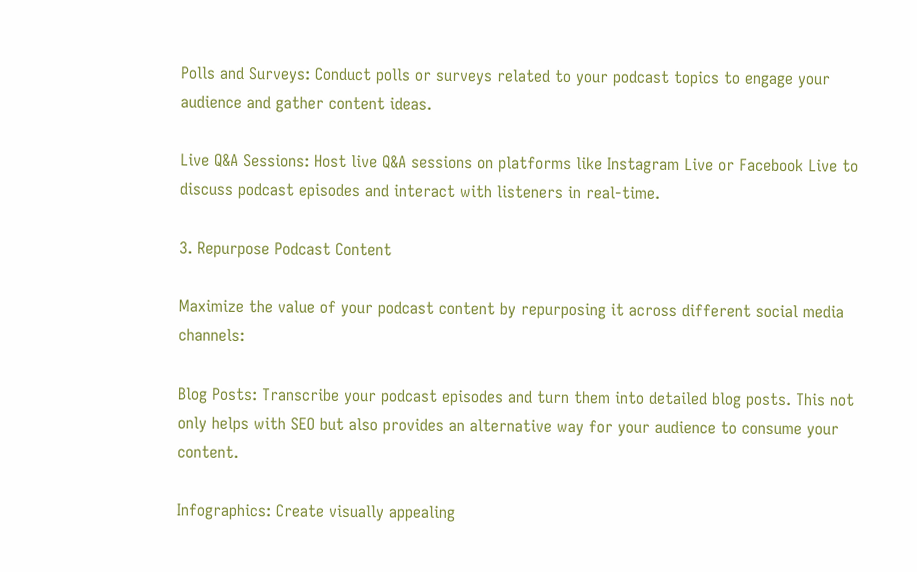Polls and Surveys: Conduct polls or surveys related to your podcast topics to engage your audience and gather content ideas.

Live Q&A Sessions: Host live Q&A sessions on platforms like Instagram Live or Facebook Live to discuss podcast episodes and interact with listeners in real-time.

3. Repurpose Podcast Content

Maximize the value of your podcast content by repurposing it across different social media channels:

Blog Posts: Transcribe your podcast episodes and turn them into detailed blog posts. This not only helps with SEO but also provides an alternative way for your audience to consume your content.

Infographics: Create visually appealing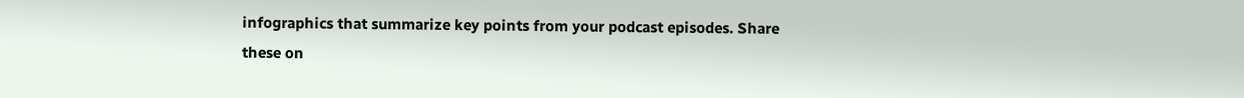infographics that summarize key points from your podcast episodes. Share these on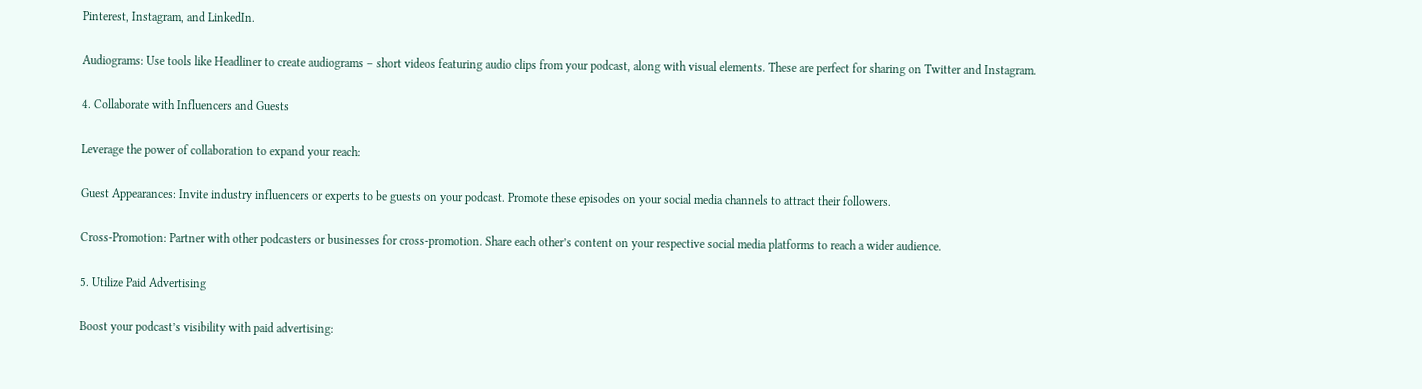Pinterest, Instagram, and LinkedIn.

Audiograms: Use tools like Headliner to create audiograms – short videos featuring audio clips from your podcast, along with visual elements. These are perfect for sharing on Twitter and Instagram.

4. Collaborate with Influencers and Guests

Leverage the power of collaboration to expand your reach:

Guest Appearances: Invite industry influencers or experts to be guests on your podcast. Promote these episodes on your social media channels to attract their followers.

Cross-Promotion: Partner with other podcasters or businesses for cross-promotion. Share each other’s content on your respective social media platforms to reach a wider audience.

5. Utilize Paid Advertising

Boost your podcast’s visibility with paid advertising: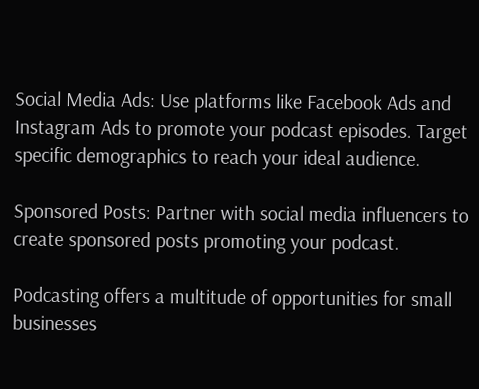Social Media Ads: Use platforms like Facebook Ads and Instagram Ads to promote your podcast episodes. Target specific demographics to reach your ideal audience.

Sponsored Posts: Partner with social media influencers to create sponsored posts promoting your podcast.

Podcasting offers a multitude of opportunities for small businesses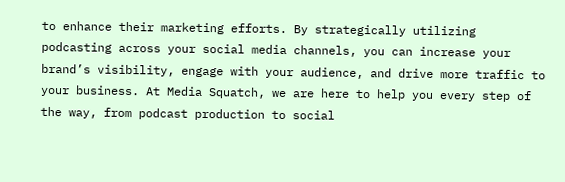to enhance their marketing efforts. By strategically utilizing podcasting across your social media channels, you can increase your brand’s visibility, engage with your audience, and drive more traffic to your business. At Media Squatch, we are here to help you every step of the way, from podcast production to social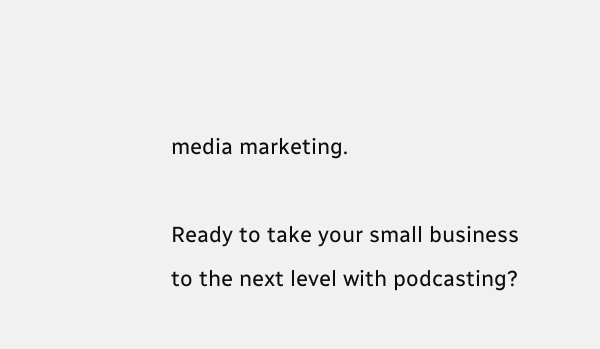media marketing.

Ready to take your small business to the next level with podcasting?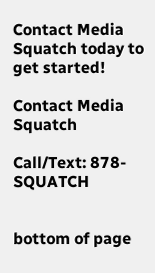Contact Media Squatch today to get started!

Contact Media Squatch

Call/Text: 878-SQUATCH


bottom of page